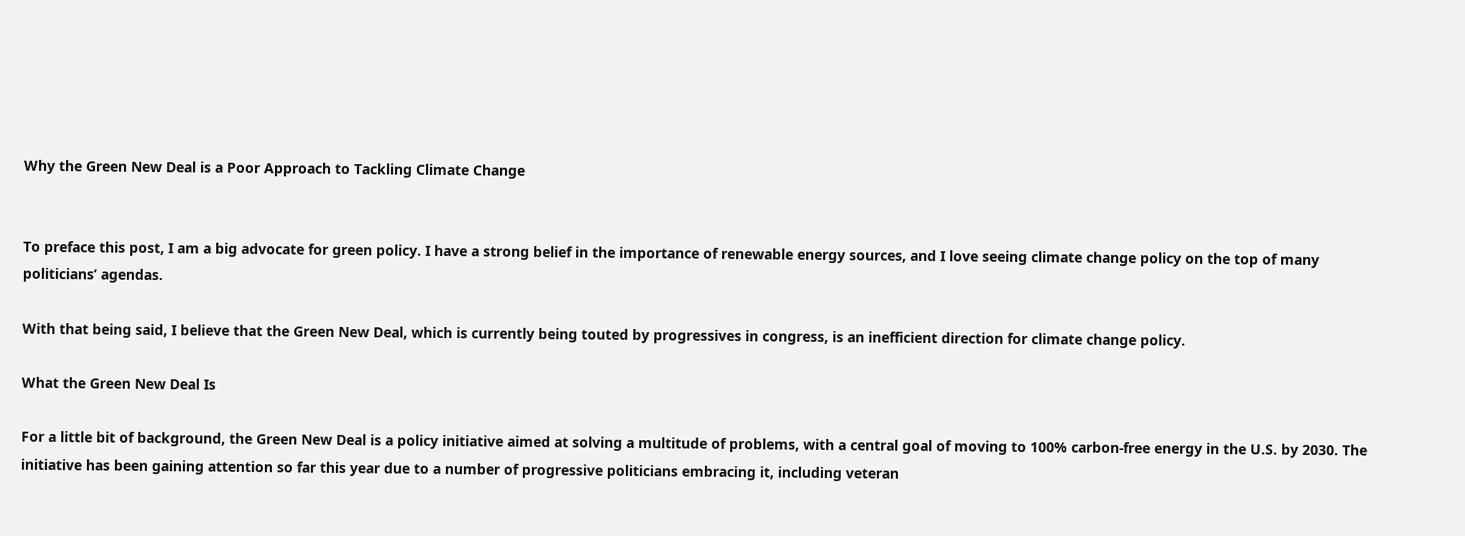Why the Green New Deal is a Poor Approach to Tackling Climate Change


To preface this post, I am a big advocate for green policy. I have a strong belief in the importance of renewable energy sources, and I love seeing climate change policy on the top of many politicians’ agendas.

With that being said, I believe that the Green New Deal, which is currently being touted by progressives in congress, is an inefficient direction for climate change policy.

What the Green New Deal Is

For a little bit of background, the Green New Deal is a policy initiative aimed at solving a multitude of problems, with a central goal of moving to 100% carbon-free energy in the U.S. by 2030. The initiative has been gaining attention so far this year due to a number of progressive politicians embracing it, including veteran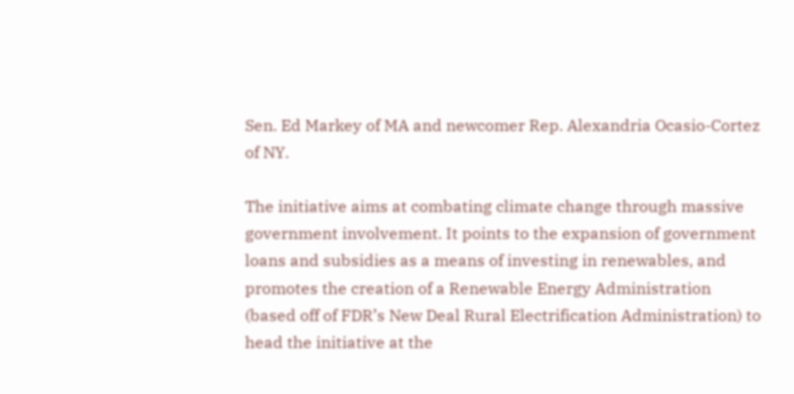Sen. Ed Markey of MA and newcomer Rep. Alexandria Ocasio-Cortez of NY.

The initiative aims at combating climate change through massive government involvement. It points to the expansion of government loans and subsidies as a means of investing in renewables, and promotes the creation of a Renewable Energy Administration (based off of FDR’s New Deal Rural Electrification Administration) to head the initiative at the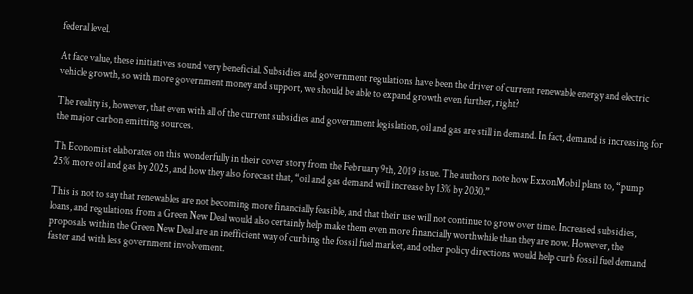federal level.

At face value, these initiatives sound very beneficial. Subsidies and government regulations have been the driver of current renewable energy and electric vehicle growth, so with more government money and support, we should be able to expand growth even further, right?

The reality is, however, that even with all of the current subsidies and government legislation, oil and gas are still in demand. In fact, demand is increasing for the major carbon emitting sources.

Th Economist elaborates on this wonderfully in their cover story from the February 9th, 2019 issue. The authors note how ExxonMobil plans to, “pump 25% more oil and gas by 2025, and how they also forecast that, “oil and gas demand will increase by 13% by 2030.”

This is not to say that renewables are not becoming more financially feasible, and that their use will not continue to grow over time. Increased subsidies, loans, and regulations from a Green New Deal would also certainly help make them even more financially worthwhile than they are now. However, the proposals within the Green New Deal are an inefficient way of curbing the fossil fuel market, and other policy directions would help curb fossil fuel demand faster and with less government involvement.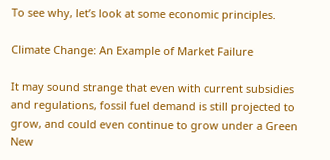To see why, let’s look at some economic principles.

Climate Change: An Example of Market Failure

It may sound strange that even with current subsidies and regulations, fossil fuel demand is still projected to grow, and could even continue to grow under a Green New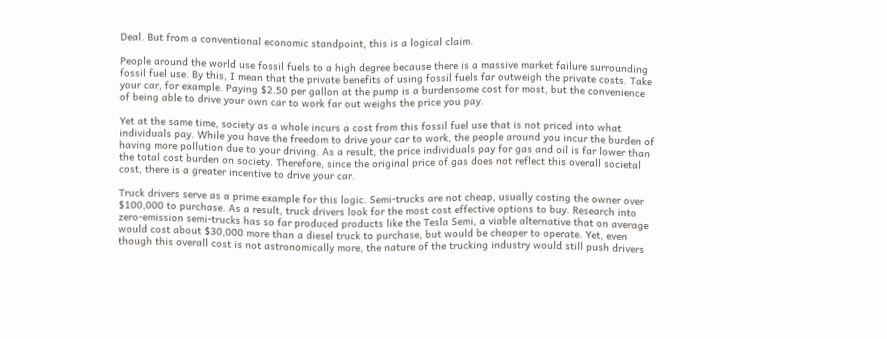Deal. But from a conventional economic standpoint, this is a logical claim.

People around the world use fossil fuels to a high degree because there is a massive market failure surrounding fossil fuel use. By this, I mean that the private benefits of using fossil fuels far outweigh the private costs. Take your car, for example. Paying $2.50 per gallon at the pump is a burdensome cost for most, but the convenience of being able to drive your own car to work far out weighs the price you pay.

Yet at the same time, society as a whole incurs a cost from this fossil fuel use that is not priced into what individuals pay. While you have the freedom to drive your car to work, the people around you incur the burden of having more pollution due to your driving. As a result, the price individuals pay for gas and oil is far lower than the total cost burden on society. Therefore, since the original price of gas does not reflect this overall societal cost, there is a greater incentive to drive your car.

Truck drivers serve as a prime example for this logic. Semi-trucks are not cheap, usually costing the owner over $100,000 to purchase. As a result, truck drivers look for the most cost effective options to buy. Research into zero-emission semi-trucks has so far produced products like the Tesla Semi, a viable alternative that on average would cost about $30,000 more than a diesel truck to purchase, but would be cheaper to operate. Yet, even though this overall cost is not astronomically more, the nature of the trucking industry would still push drivers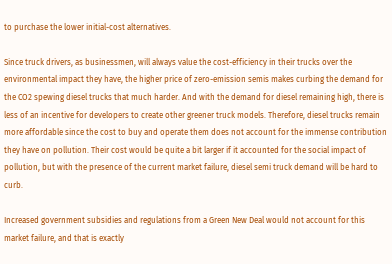to purchase the lower initial-cost alternatives.

Since truck drivers, as businessmen, will always value the cost-efficiency in their trucks over the environmental impact they have, the higher price of zero-emission semis makes curbing the demand for the CO2 spewing diesel trucks that much harder. And with the demand for diesel remaining high, there is less of an incentive for developers to create other greener truck models. Therefore, diesel trucks remain more affordable since the cost to buy and operate them does not account for the immense contribution they have on pollution. Their cost would be quite a bit larger if it accounted for the social impact of pollution, but with the presence of the current market failure, diesel semi truck demand will be hard to curb.

Increased government subsidies and regulations from a Green New Deal would not account for this market failure, and that is exactly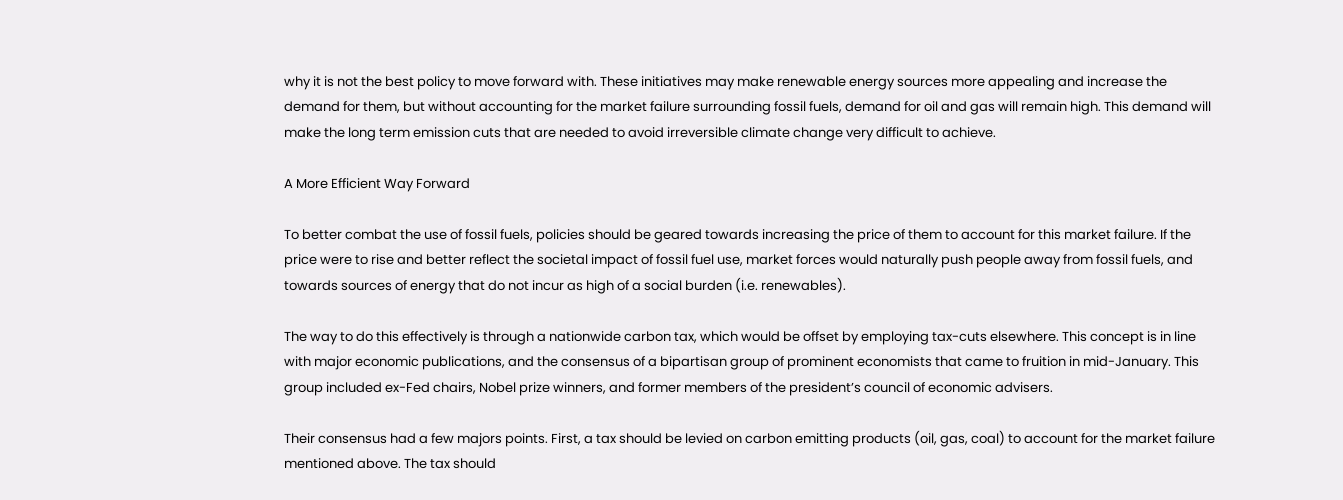why it is not the best policy to move forward with. These initiatives may make renewable energy sources more appealing and increase the demand for them, but without accounting for the market failure surrounding fossil fuels, demand for oil and gas will remain high. This demand will make the long term emission cuts that are needed to avoid irreversible climate change very difficult to achieve.

A More Efficient Way Forward

To better combat the use of fossil fuels, policies should be geared towards increasing the price of them to account for this market failure. If the price were to rise and better reflect the societal impact of fossil fuel use, market forces would naturally push people away from fossil fuels, and towards sources of energy that do not incur as high of a social burden (i.e. renewables).

The way to do this effectively is through a nationwide carbon tax, which would be offset by employing tax-cuts elsewhere. This concept is in line with major economic publications, and the consensus of a bipartisan group of prominent economists that came to fruition in mid-January. This group included ex-Fed chairs, Nobel prize winners, and former members of the president’s council of economic advisers.

Their consensus had a few majors points. First, a tax should be levied on carbon emitting products (oil, gas, coal) to account for the market failure mentioned above. The tax should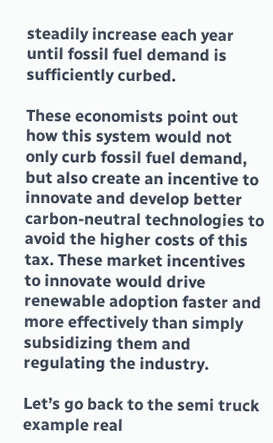steadily increase each year until fossil fuel demand is sufficiently curbed.

These economists point out how this system would not only curb fossil fuel demand, but also create an incentive to innovate and develop better carbon-neutral technologies to avoid the higher costs of this tax. These market incentives to innovate would drive renewable adoption faster and more effectively than simply subsidizing them and regulating the industry.

Let’s go back to the semi truck example real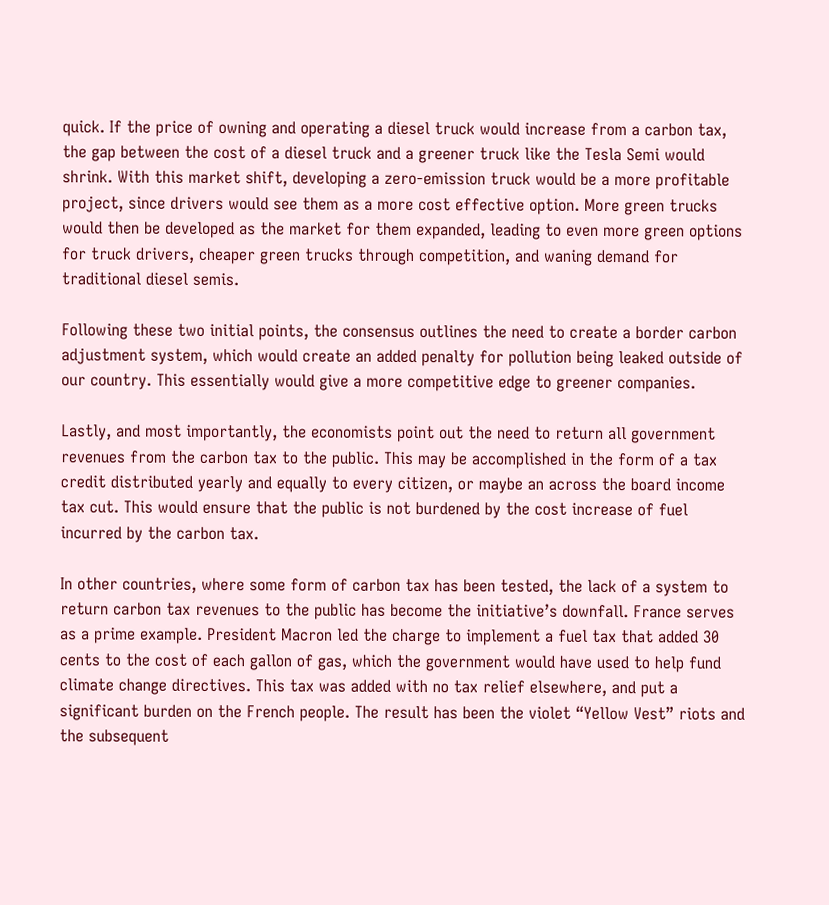quick. If the price of owning and operating a diesel truck would increase from a carbon tax, the gap between the cost of a diesel truck and a greener truck like the Tesla Semi would shrink. With this market shift, developing a zero-emission truck would be a more profitable project, since drivers would see them as a more cost effective option. More green trucks would then be developed as the market for them expanded, leading to even more green options for truck drivers, cheaper green trucks through competition, and waning demand for traditional diesel semis.

Following these two initial points, the consensus outlines the need to create a border carbon adjustment system, which would create an added penalty for pollution being leaked outside of our country. This essentially would give a more competitive edge to greener companies.

Lastly, and most importantly, the economists point out the need to return all government revenues from the carbon tax to the public. This may be accomplished in the form of a tax credit distributed yearly and equally to every citizen, or maybe an across the board income tax cut. This would ensure that the public is not burdened by the cost increase of fuel incurred by the carbon tax.

In other countries, where some form of carbon tax has been tested, the lack of a system to return carbon tax revenues to the public has become the initiative’s downfall. France serves as a prime example. President Macron led the charge to implement a fuel tax that added 30 cents to the cost of each gallon of gas, which the government would have used to help fund climate change directives. This tax was added with no tax relief elsewhere, and put a significant burden on the French people. The result has been the violet “Yellow Vest” riots and the subsequent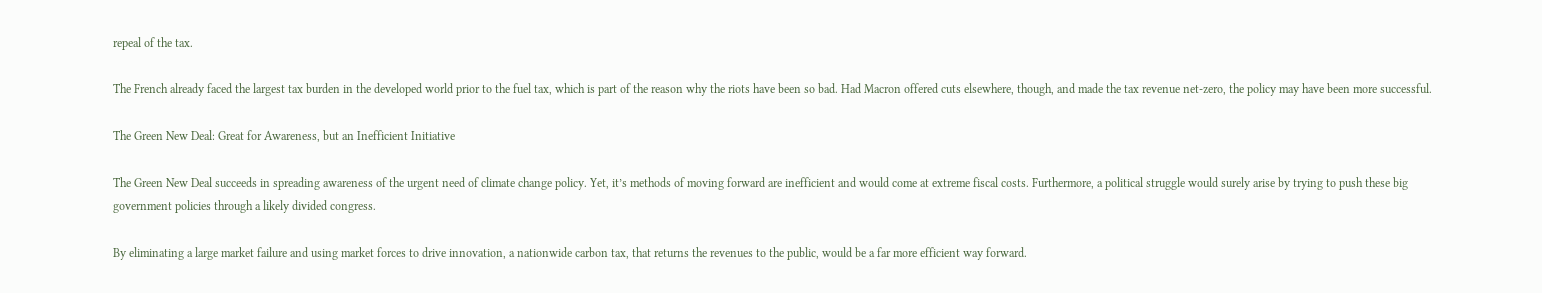repeal of the tax.

The French already faced the largest tax burden in the developed world prior to the fuel tax, which is part of the reason why the riots have been so bad. Had Macron offered cuts elsewhere, though, and made the tax revenue net-zero, the policy may have been more successful.

The Green New Deal: Great for Awareness, but an Inefficient Initiative

The Green New Deal succeeds in spreading awareness of the urgent need of climate change policy. Yet, it’s methods of moving forward are inefficient and would come at extreme fiscal costs. Furthermore, a political struggle would surely arise by trying to push these big government policies through a likely divided congress.

By eliminating a large market failure and using market forces to drive innovation, a nationwide carbon tax, that returns the revenues to the public, would be a far more efficient way forward.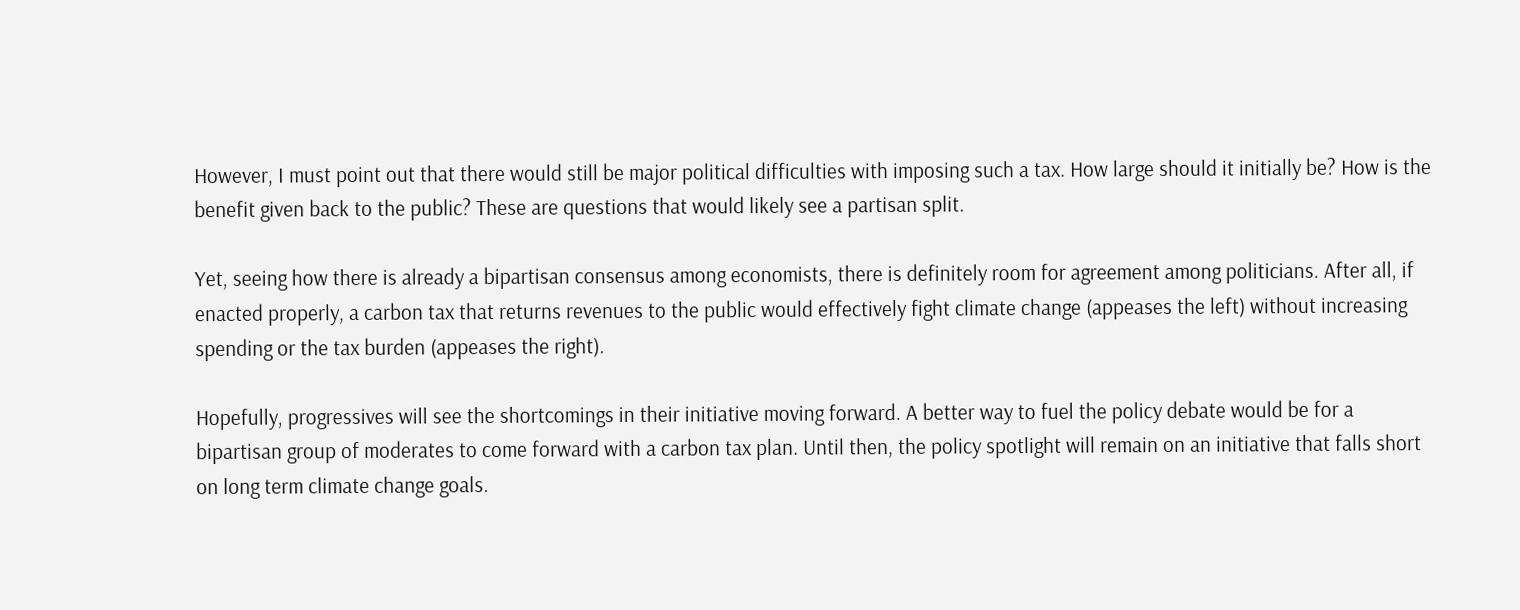However, I must point out that there would still be major political difficulties with imposing such a tax. How large should it initially be? How is the benefit given back to the public? These are questions that would likely see a partisan split.

Yet, seeing how there is already a bipartisan consensus among economists, there is definitely room for agreement among politicians. After all, if enacted properly, a carbon tax that returns revenues to the public would effectively fight climate change (appeases the left) without increasing spending or the tax burden (appeases the right).

Hopefully, progressives will see the shortcomings in their initiative moving forward. A better way to fuel the policy debate would be for a bipartisan group of moderates to come forward with a carbon tax plan. Until then, the policy spotlight will remain on an initiative that falls short on long term climate change goals.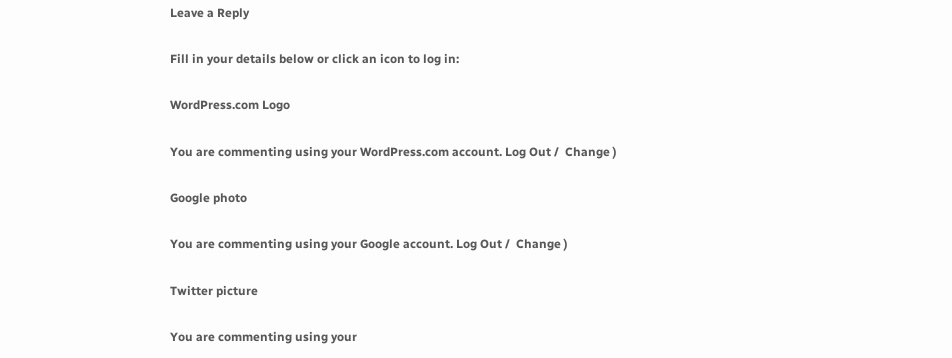Leave a Reply

Fill in your details below or click an icon to log in:

WordPress.com Logo

You are commenting using your WordPress.com account. Log Out /  Change )

Google photo

You are commenting using your Google account. Log Out /  Change )

Twitter picture

You are commenting using your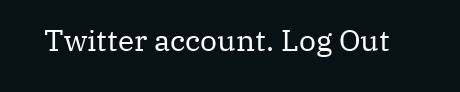Twitter account. Log Out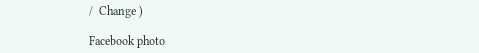/  Change )

Facebook photo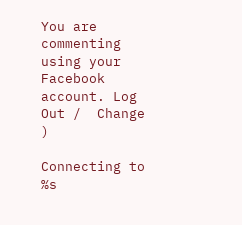You are commenting using your Facebook account. Log Out /  Change )

Connecting to %s